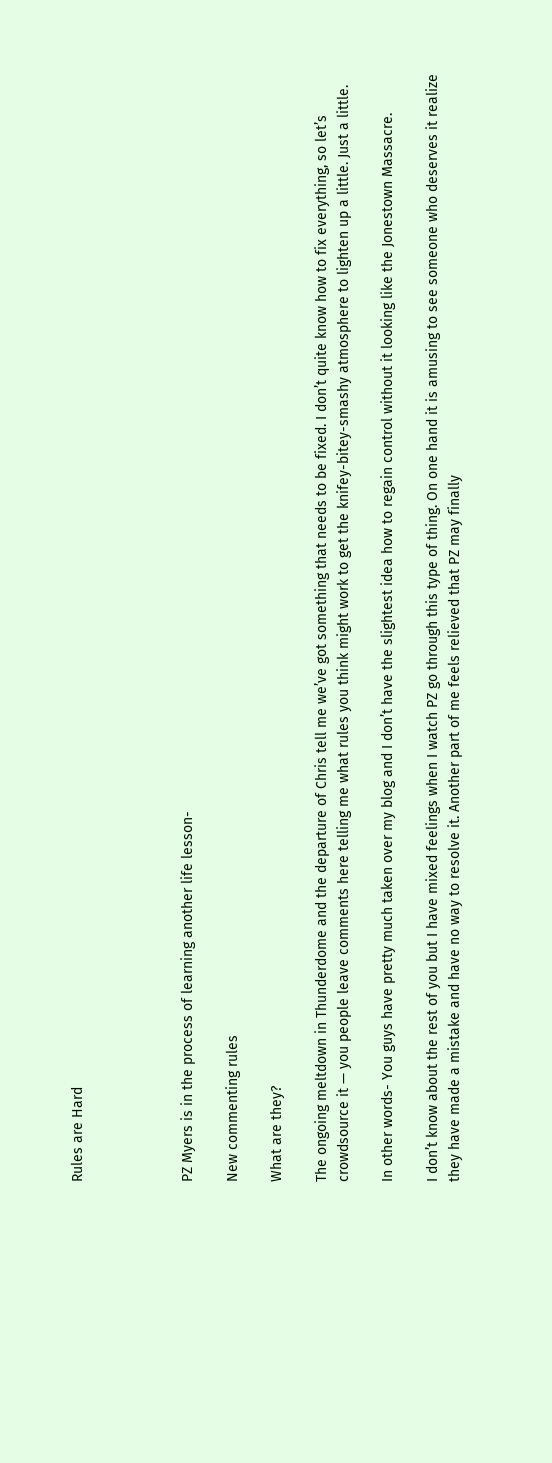Rules are Hard




PZ Myers is in the process of learning another life lesson-

New commenting rules

What are they?

The ongoing meltdown in Thunderdome and the departure of Chris tell me we’ve got something that needs to be fixed. I don’t quite know how to fix everything, so let’s crowdsource it — you people leave comments here telling me what rules you think might work to get the knifey-bitey-smashy atmosphere to lighten up a little. Just a little.

In other words- You guys have pretty much taken over my blog and I don’t have the slightest idea how to regain control without it looking like the Jonestown Massacre.

I don’t know about the rest of you but I have mixed feelings when I watch PZ go through this type of thing. On one hand it is amusing to see someone who deserves it realize they have made a mistake and have no way to resolve it. Another part of me feels relieved that PZ may finally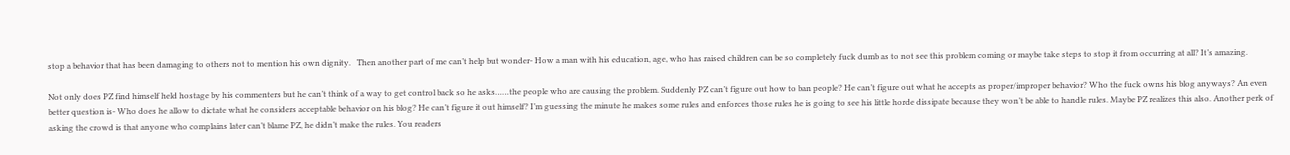stop a behavior that has been damaging to others not to mention his own dignity.   Then another part of me can’t help but wonder- How a man with his education, age, who has raised children can be so completely fuck dumb as to not see this problem coming or maybe take steps to stop it from occurring at all? It’s amazing.

Not only does PZ find himself held hostage by his commenters but he can’t think of a way to get control back so he asks……the people who are causing the problem. Suddenly PZ can’t figure out how to ban people? He can’t figure out what he accepts as proper/improper behavior? Who the fuck owns his blog anyways? An even better question is- Who does he allow to dictate what he considers acceptable behavior on his blog? He can’t figure it out himself? I’m guessing the minute he makes some rules and enforces those rules he is going to see his little horde dissipate because they won’t be able to handle rules. Maybe PZ realizes this also. Another perk of asking the crowd is that anyone who complains later can’t blame PZ, he didn’t make the rules. You readers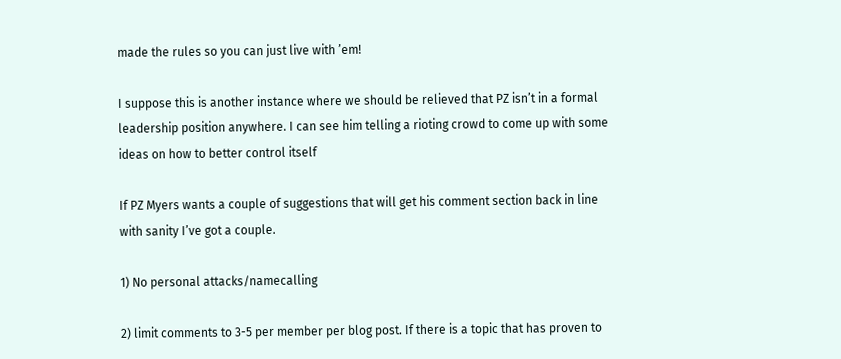made the rules so you can just live with ’em!

I suppose this is another instance where we should be relieved that PZ isn’t in a formal leadership position anywhere. I can see him telling a rioting crowd to come up with some ideas on how to better control itself

If PZ Myers wants a couple of suggestions that will get his comment section back in line with sanity I’ve got a couple.

1) No personal attacks/namecalling

2) limit comments to 3-5 per member per blog post. If there is a topic that has proven to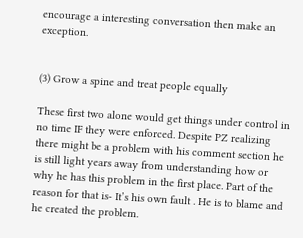encourage a interesting conversation then make an exception.


(3) Grow a spine and treat people equally

These first two alone would get things under control in no time IF they were enforced. Despite PZ realizing there might be a problem with his comment section he is still light years away from understanding how or why he has this problem in the first place. Part of the reason for that is- It’s his own fault . He is to blame and he created the problem.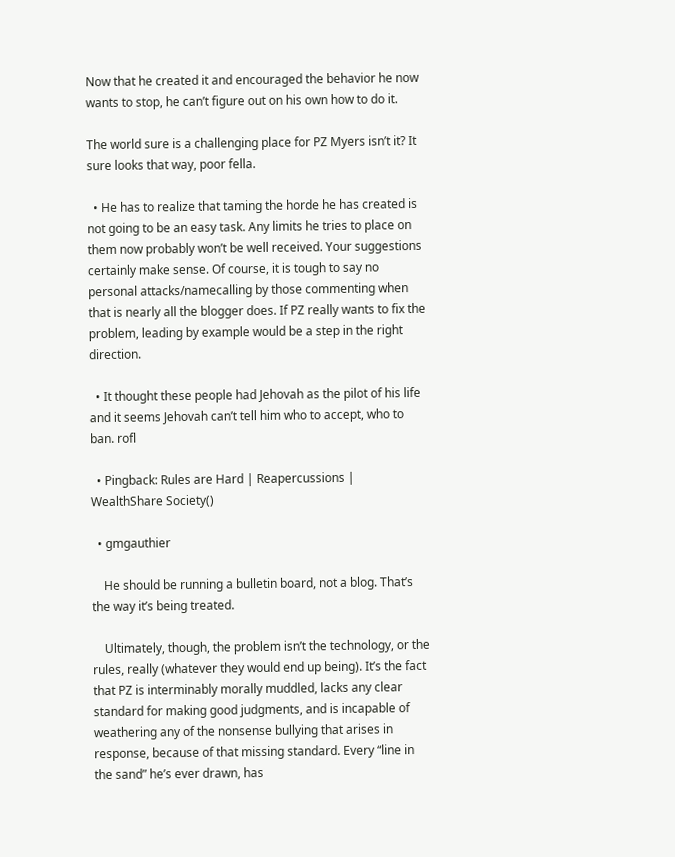Now that he created it and encouraged the behavior he now wants to stop, he can’t figure out on his own how to do it.

The world sure is a challenging place for PZ Myers isn’t it? It sure looks that way, poor fella.

  • He has to realize that taming the horde he has created is not going to be an easy task. Any limits he tries to place on them now probably won’t be well received. Your suggestions certainly make sense. Of course, it is tough to say no personal attacks/namecalling by those commenting when that is nearly all the blogger does. If PZ really wants to fix the problem, leading by example would be a step in the right direction.

  • It thought these people had Jehovah as the pilot of his life and it seems Jehovah can’t tell him who to accept, who to ban. rofl

  • Pingback: Rules are Hard | Reapercussions | WealthShare Society()

  • gmgauthier

    He should be running a bulletin board, not a blog. That’s the way it’s being treated.

    Ultimately, though, the problem isn’t the technology, or the rules, really (whatever they would end up being). It’s the fact that PZ is interminably morally muddled, lacks any clear standard for making good judgments, and is incapable of weathering any of the nonsense bullying that arises in response, because of that missing standard. Every “line in the sand” he’s ever drawn, has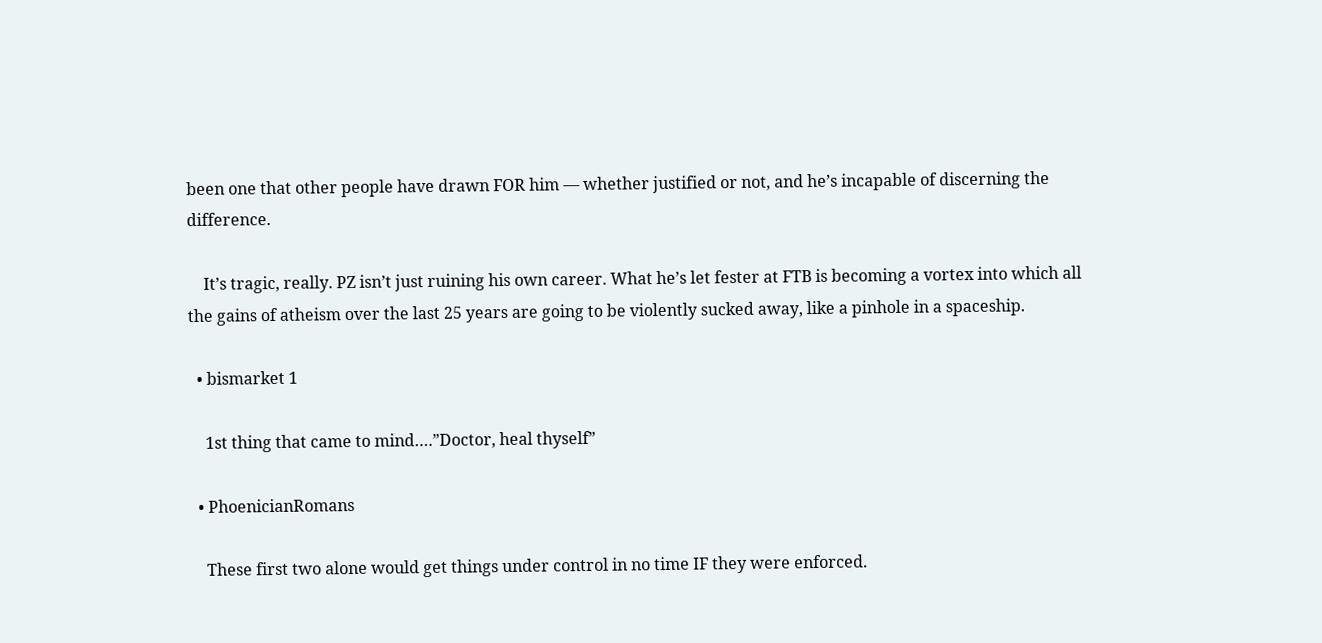been one that other people have drawn FOR him — whether justified or not, and he’s incapable of discerning the difference.

    It’s tragic, really. PZ isn’t just ruining his own career. What he’s let fester at FTB is becoming a vortex into which all the gains of atheism over the last 25 years are going to be violently sucked away, like a pinhole in a spaceship.

  • bismarket 1

    1st thing that came to mind….”Doctor, heal thyself”

  • PhoenicianRomans

    These first two alone would get things under control in no time IF they were enforced.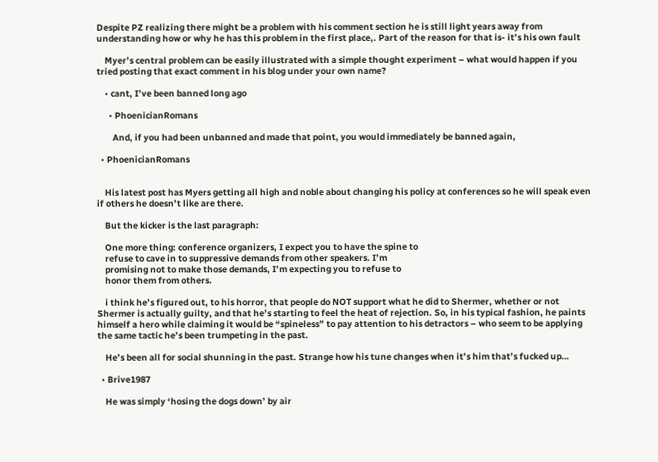Despite PZ realizing there might be a problem with his comment section he is still light years away from understanding how or why he has this problem in the first place,. Part of the reason for that is- it’s his own fault

    Myer’s central problem can be easily illustrated with a simple thought experiment – what would happen if you tried posting that exact comment in his blog under your own name?

    • cant, I’ve been banned long ago

      • PhoenicianRomans

        And, if you had been unbanned and made that point, you would immediately be banned again,

  • PhoenicianRomans


    His latest post has Myers getting all high and noble about changing his policy at conferences so he will speak even if others he doesn’t like are there.

    But the kicker is the last paragraph:

    One more thing: conference organizers, I expect you to have the spine to
    refuse to cave in to suppressive demands from other speakers. I’m
    promising not to make those demands, I’m expecting you to refuse to
    honor them from others.

    i think he’s figured out, to his horror, that people do NOT support what he did to Shermer, whether or not Shermer is actually guilty, and that he’s starting to feel the heat of rejection. So, in his typical fashion, he paints himself a hero while claiming it would be “spineless” to pay attention to his detractors – who seem to be applying the same tactic he’s been trumpeting in the past.

    He’s been all for social shunning in the past. Strange how his tune changes when it’s him that’s fucked up…

  • Brive1987

    He was simply ‘hosing the dogs down’ by air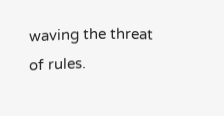waving the threat of rules.